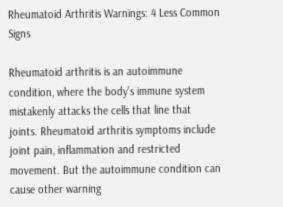Rheumatoid Arthritis Warnings: 4 Less Common Signs

Rheumatoid arthritis is an autoimmune condition, where the body’s immune system mistakenly attacks the cells that line that joints. Rheumatoid arthritis symptoms include joint pain, inflammation and restricted movement. But the autoimmune condition can cause other warning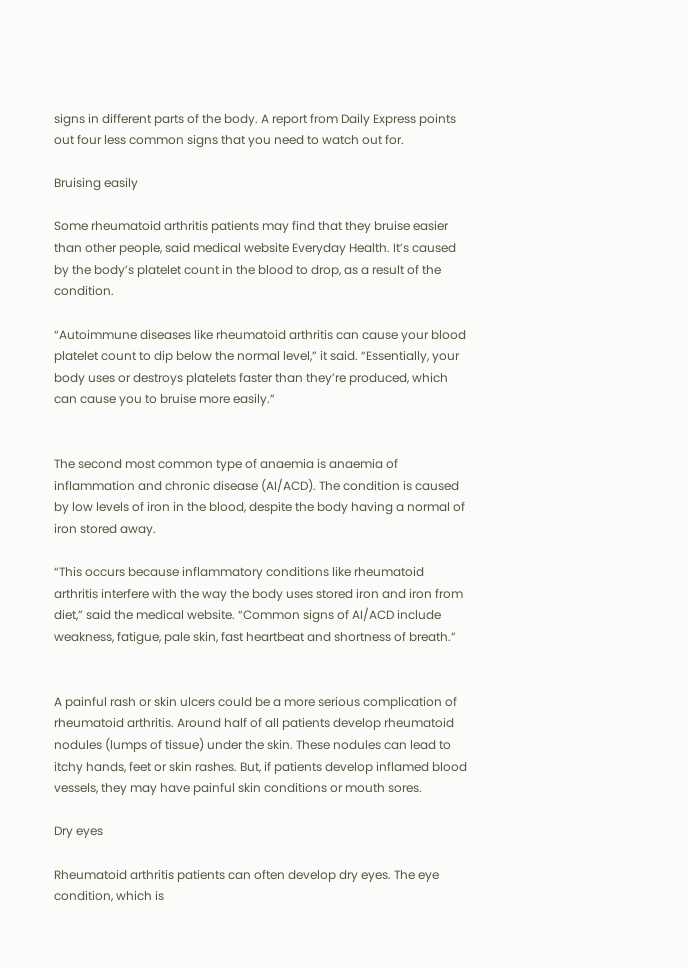signs in different parts of the body. A report from Daily Express points out four less common signs that you need to watch out for.

Bruising easily

Some rheumatoid arthritis patients may find that they bruise easier than other people, said medical website Everyday Health. It’s caused by the body’s platelet count in the blood to drop, as a result of the condition.

“Autoimmune diseases like rheumatoid arthritis can cause your blood platelet count to dip below the normal level,” it said. “Essentially, your body uses or destroys platelets faster than they’re produced, which can cause you to bruise more easily.”


The second most common type of anaemia is anaemia of inflammation and chronic disease (AI/ACD). The condition is caused by low levels of iron in the blood, despite the body having a normal of iron stored away.

“This occurs because inflammatory conditions like rheumatoid arthritis interfere with the way the body uses stored iron and iron from diet,” said the medical website. “Common signs of AI/ACD include weakness, fatigue, pale skin, fast heartbeat and shortness of breath.”


A painful rash or skin ulcers could be a more serious complication of rheumatoid arthritis. Around half of all patients develop rheumatoid nodules (lumps of tissue) under the skin. These nodules can lead to itchy hands, feet or skin rashes. But, if patients develop inflamed blood vessels, they may have painful skin conditions or mouth sores.

Dry eyes

Rheumatoid arthritis patients can often develop dry eyes. The eye condition, which is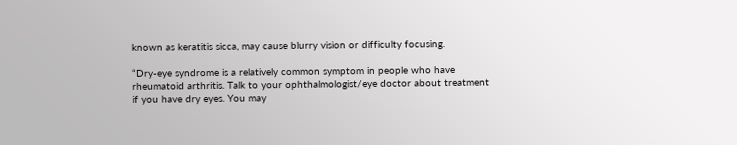known as keratitis sicca, may cause blurry vision or difficulty focusing.

“Dry-eye syndrome is a relatively common symptom in people who have rheumatoid arthritis. Talk to your ophthalmologist/eye doctor about treatment if you have dry eyes. You may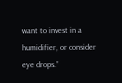want to invest in a humidifier, or consider eye drops.”